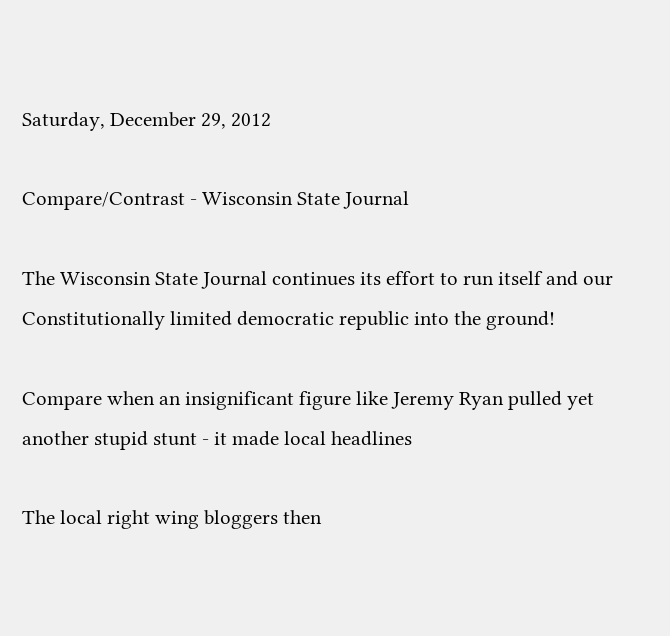Saturday, December 29, 2012

Compare/Contrast - Wisconsin State Journal

The Wisconsin State Journal continues its effort to run itself and our Constitutionally limited democratic republic into the ground!

Compare when an insignificant figure like Jeremy Ryan pulled yet another stupid stunt - it made local headlines

The local right wing bloggers then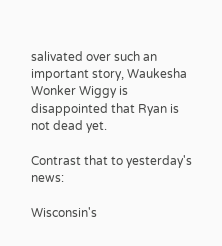salivated over such an important story, Waukesha Wonker Wiggy is disappointed that Ryan is not dead yet.

Contrast that to yesterday's news:

Wisconsin's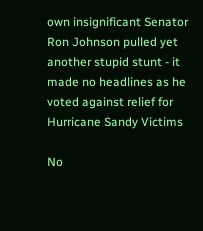own insignificant Senator Ron Johnson pulled yet another stupid stunt - it made no headlines as he voted against relief for Hurricane Sandy Victims

No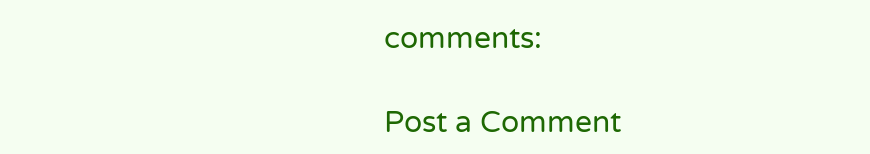comments:

Post a Comment